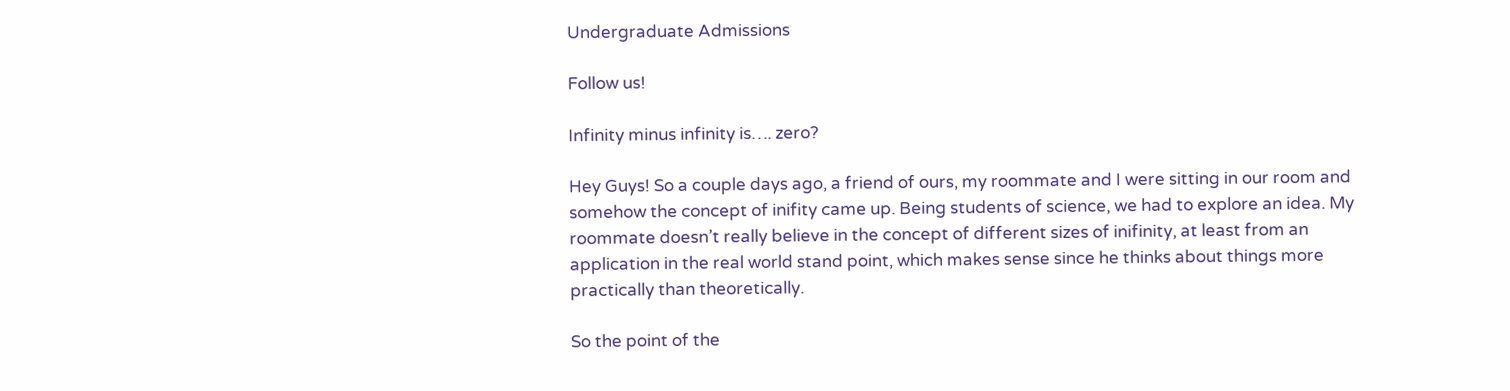Undergraduate Admissions

Follow us!

Infinity minus infinity is…. zero?

Hey Guys! So a couple days ago, a friend of ours, my roommate and I were sitting in our room and somehow the concept of inifity came up. Being students of science, we had to explore an idea. My roommate doesn’t really believe in the concept of different sizes of inifinity, at least from an application in the real world stand point, which makes sense since he thinks about things more practically than theoretically.

So the point of the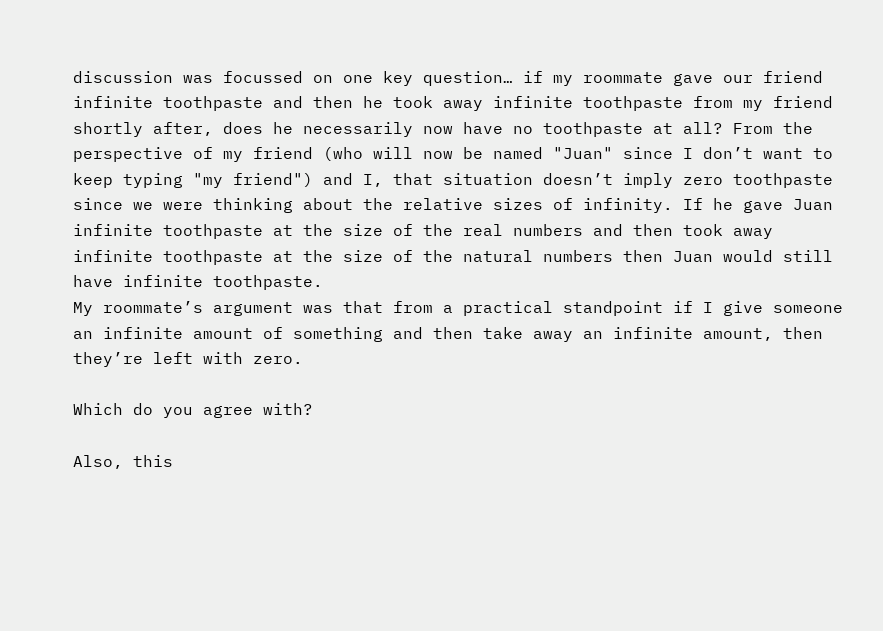discussion was focussed on one key question… if my roommate gave our friend infinite toothpaste and then he took away infinite toothpaste from my friend shortly after, does he necessarily now have no toothpaste at all? From the perspective of my friend (who will now be named "Juan" since I don’t want to keep typing "my friend") and I, that situation doesn’t imply zero toothpaste since we were thinking about the relative sizes of infinity. If he gave Juan infinite toothpaste at the size of the real numbers and then took away infinite toothpaste at the size of the natural numbers then Juan would still have infinite toothpaste.
My roommate’s argument was that from a practical standpoint if I give someone an infinite amount of something and then take away an infinite amount, then they’re left with zero.

Which do you agree with?

Also, this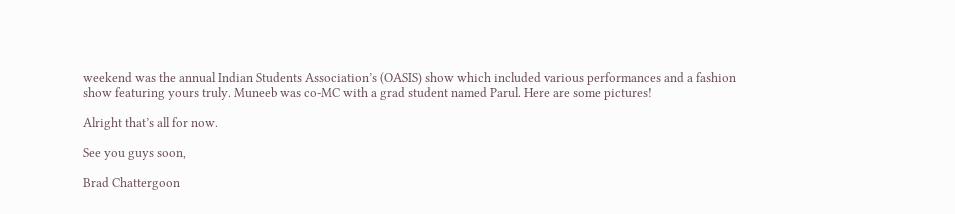weekend was the annual Indian Students Association’s (OASIS) show which included various performances and a fashion show featuring yours truly. Muneeb was co-MC with a grad student named Parul. Here are some pictures!

Alright that’s all for now.

See you guys soon,

Brad Chattergoon